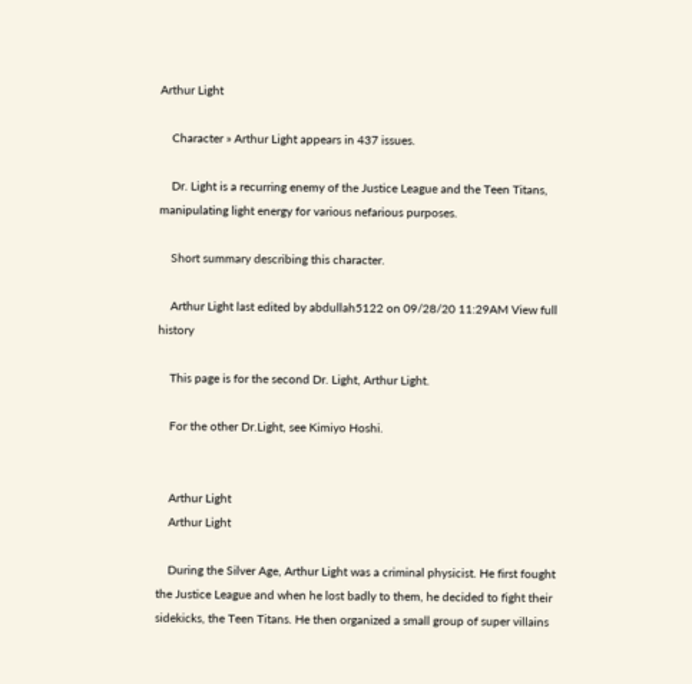Arthur Light

    Character » Arthur Light appears in 437 issues.

    Dr. Light is a recurring enemy of the Justice League and the Teen Titans, manipulating light energy for various nefarious purposes.

    Short summary describing this character.

    Arthur Light last edited by abdullah5122 on 09/28/20 11:29AM View full history

    This page is for the second Dr. Light, Arthur Light.

    For the other Dr.Light, see Kimiyo Hoshi.


    Arthur Light
    Arthur Light

    During the Silver Age, Arthur Light was a criminal physicist. He first fought the Justice League and when he lost badly to them, he decided to fight their sidekicks, the Teen Titans. He then organized a small group of super villains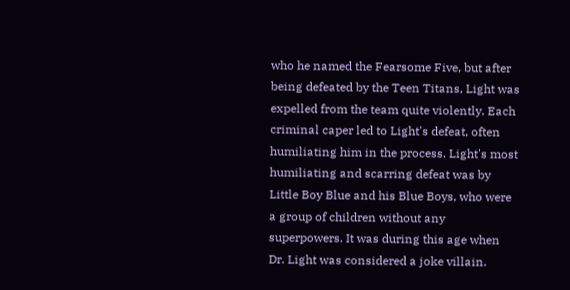who he named the Fearsome Five, but after being defeated by the Teen Titans, Light was expelled from the team quite violently. Each criminal caper led to Light's defeat, often humiliating him in the process. Light's most humiliating and scarring defeat was by Little Boy Blue and his Blue Boys, who were a group of children without any superpowers. It was during this age when Dr. Light was considered a joke villain.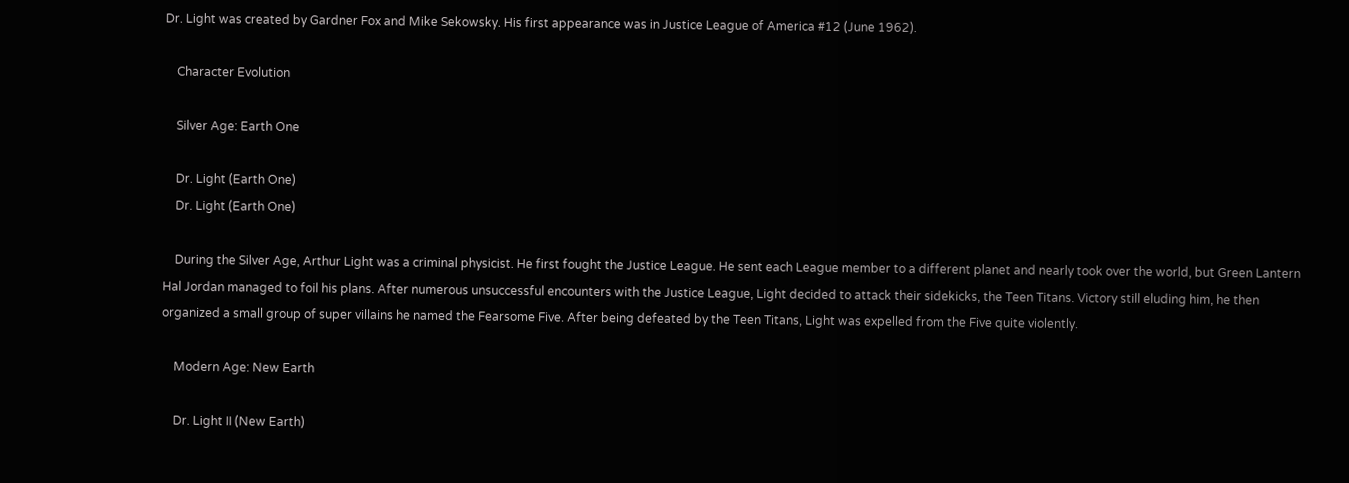Dr. Light was created by Gardner Fox and Mike Sekowsky. His first appearance was in Justice League of America #12 (June 1962).

    Character Evolution

    Silver Age: Earth One

    Dr. Light (Earth One)
    Dr. Light (Earth One)

    During the Silver Age, Arthur Light was a criminal physicist. He first fought the Justice League. He sent each League member to a different planet and nearly took over the world, but Green Lantern Hal Jordan managed to foil his plans. After numerous unsuccessful encounters with the Justice League, Light decided to attack their sidekicks, the Teen Titans. Victory still eluding him, he then organized a small group of super villains he named the Fearsome Five. After being defeated by the Teen Titans, Light was expelled from the Five quite violently.

    Modern Age: New Earth

    Dr. Light II (New Earth)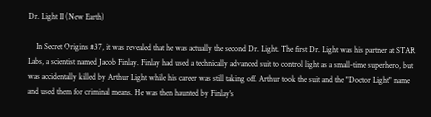Dr. Light II (New Earth)

    In Secret Origins #37, it was revealed that he was actually the second Dr. Light. The first Dr. Light was his partner at STAR Labs, a scientist named Jacob Finlay. Finlay had used a technically advanced suit to control light as a small-time superhero, but was accidentally killed by Arthur Light while his career was still taking off. Arthur took the suit and the "Doctor Light" name and used them for criminal means. He was then haunted by Finlay's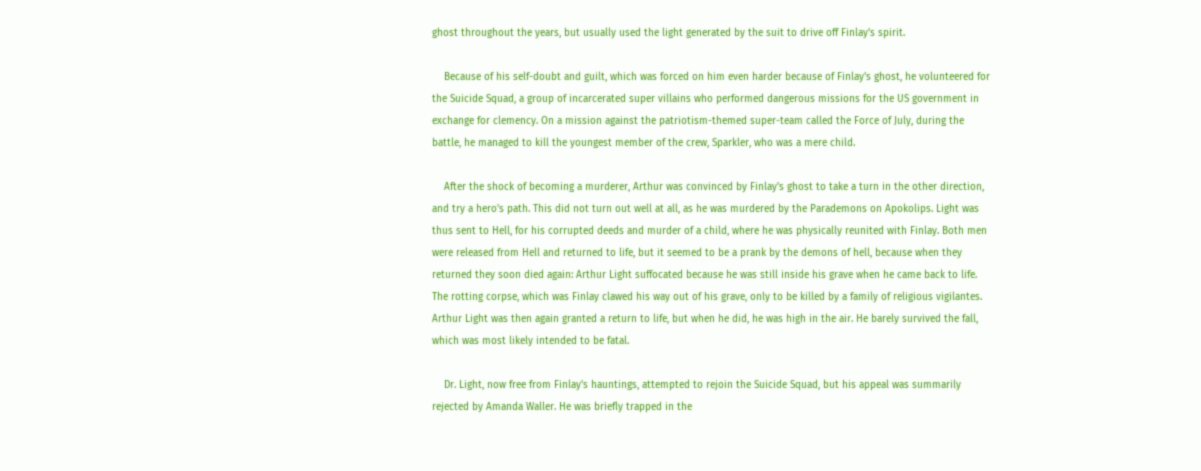ghost throughout the years, but usually used the light generated by the suit to drive off Finlay's spirit.

    Because of his self-doubt and guilt, which was forced on him even harder because of Finlay's ghost, he volunteered for the Suicide Squad, a group of incarcerated super villains who performed dangerous missions for the US government in exchange for clemency. On a mission against the patriotism-themed super-team called the Force of July, during the battle, he managed to kill the youngest member of the crew, Sparkler, who was a mere child.

    After the shock of becoming a murderer, Arthur was convinced by Finlay's ghost to take a turn in the other direction, and try a hero's path. This did not turn out well at all, as he was murdered by the Parademons on Apokolips. Light was thus sent to Hell, for his corrupted deeds and murder of a child, where he was physically reunited with Finlay. Both men were released from Hell and returned to life, but it seemed to be a prank by the demons of hell, because when they returned they soon died again: Arthur Light suffocated because he was still inside his grave when he came back to life. The rotting corpse, which was Finlay clawed his way out of his grave, only to be killed by a family of religious vigilantes. Arthur Light was then again granted a return to life, but when he did, he was high in the air. He barely survived the fall, which was most likely intended to be fatal.

    Dr. Light, now free from Finlay's hauntings, attempted to rejoin the Suicide Squad, but his appeal was summarily rejected by Amanda Waller. He was briefly trapped in the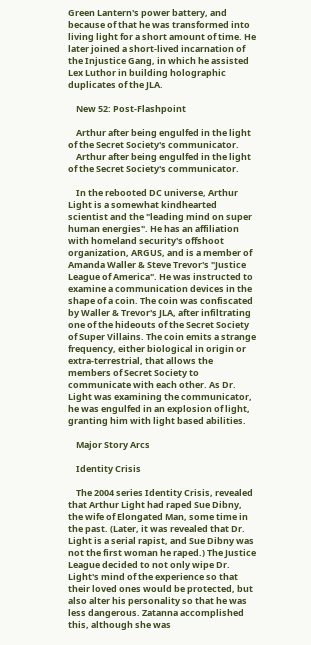Green Lantern's power battery, and because of that he was transformed into living light for a short amount of time. He later joined a short-lived incarnation of the Injustice Gang, in which he assisted Lex Luthor in building holographic duplicates of the JLA.

    New 52: Post-Flashpoint

    Arthur after being engulfed in the light of the Secret Society's communicator.
    Arthur after being engulfed in the light of the Secret Society's communicator.

    In the rebooted DC universe, Arthur Light is a somewhat kindhearted scientist and the "leading mind on super human energies". He has an affiliation with homeland security's offshoot organization, ARGUS, and is a member of Amanda Waller & Steve Trevor's "Justice League of America". He was instructed to examine a communication devices in the shape of a coin. The coin was confiscated by Waller & Trevor's JLA, after infiltrating one of the hideouts of the Secret Society of Super Villains. The coin emits a strange frequency, either biological in origin or extra-terrestrial, that allows the members of Secret Society to communicate with each other. As Dr. Light was examining the communicator, he was engulfed in an explosion of light, granting him with light based abilities.

    Major Story Arcs

    Identity Crisis

    The 2004 series Identity Crisis, revealed that Arthur Light had raped Sue Dibny, the wife of Elongated Man, some time in the past. (Later, it was revealed that Dr. Light is a serial rapist, and Sue Dibny was not the first woman he raped.) The Justice League decided to not only wipe Dr. Light's mind of the experience so that their loved ones would be protected, but also alter his personality so that he was less dangerous. Zatanna accomplished this, although she was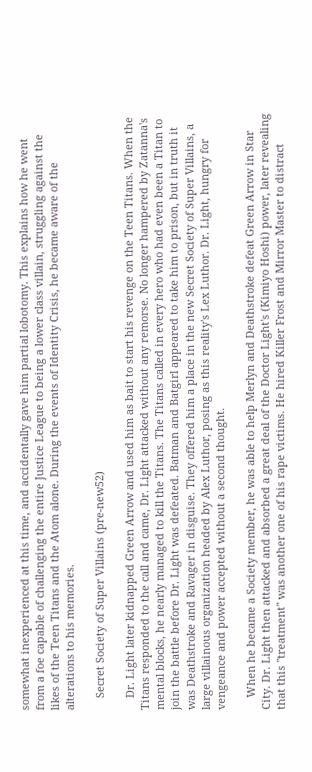somewhat inexperienced at this time, and accidentally gave him partial lobotomy. This explains how he went from a foe capable of challenging the entire Justice League to being a lower class villain, struggling against the likes of the Teen Titans and the Atom alone. During the events of Identity Crisis, he became aware of the alterations to his memories.

    Secret Society of Super Villains (pre-new52)

    Dr. Light later kidnapped Green Arrow and used him as bait to start his revenge on the Teen Titans. When the Titans responded to the call and came, Dr. Light attacked without any remorse. No longer hampered by Zatanna's mental blocks, he nearly managed to kill the Titans. The Titans called in every hero who had even been a Titan to join the battle before Dr. Light was defeated. Batman and Batgirl appeared to take him to prison, but in truth it was Deathstroke and Ravager in disguise. They offered him a place in the new Secret Society of Super Villains, a large villainous organization headed by Alex Luthor, posing as this reality's Lex Luthor. Dr. Light, hungry for vengeance and power accepted without a second thought.

    When he became a Society member, he was able to help Merlyn and Deathstroke defeat Green Arrow in Star City. Dr. Light then attacked and absorbed a great deal of the Doctor Light's (Kimiyo Hoshi) power, later revealing that this "treatment" was another one of his rape victims. He hired Killer Frost and Mirror Master to distract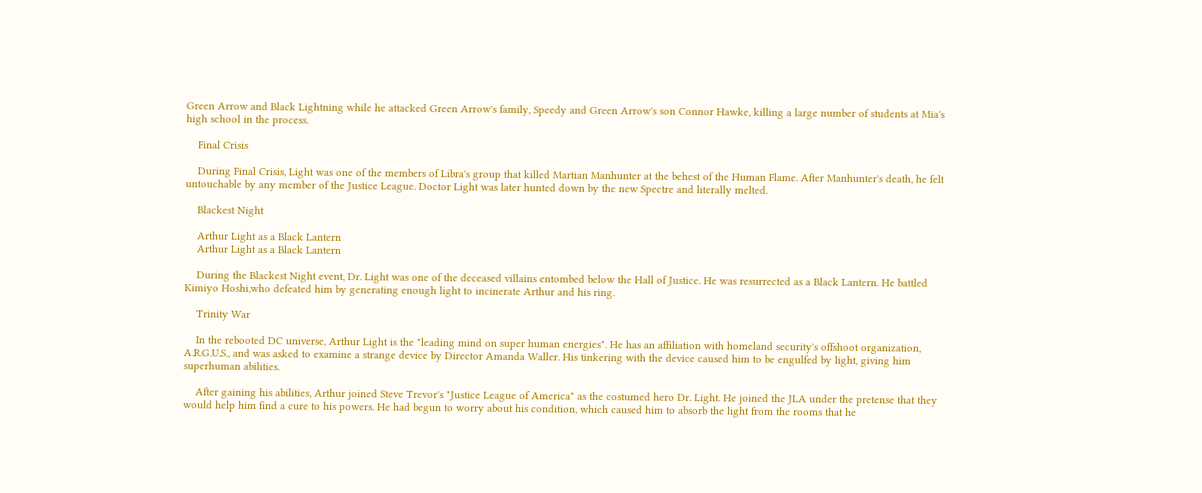Green Arrow and Black Lightning while he attacked Green Arrow's family, Speedy and Green Arrow's son Connor Hawke, killing a large number of students at Mia's high school in the process.

    Final Crisis

    During Final Crisis, Light was one of the members of Libra's group that killed Martian Manhunter at the behest of the Human Flame. After Manhunter's death, he felt untouchable by any member of the Justice League. Doctor Light was later hunted down by the new Spectre and literally melted.

    Blackest Night

    Arthur Light as a Black Lantern
    Arthur Light as a Black Lantern

    During the Blackest Night event, Dr. Light was one of the deceased villains entombed below the Hall of Justice. He was resurrected as a Black Lantern. He battled Kimiyo Hoshi,who defeated him by generating enough light to incinerate Arthur and his ring.

    Trinity War

    In the rebooted DC universe, Arthur Light is the "leading mind on super human energies". He has an affiliation with homeland security's offshoot organization, A.R.G.U.S., and was asked to examine a strange device by Director Amanda Waller. His tinkering with the device caused him to be engulfed by light, giving him superhuman abilities.

    After gaining his abilities, Arthur joined Steve Trevor's "Justice League of America" as the costumed hero Dr. Light. He joined the JLA under the pretense that they would help him find a cure to his powers. He had begun to worry about his condition, which caused him to absorb the light from the rooms that he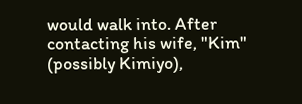would walk into. After contacting his wife, "Kim" (possibly Kimiyo),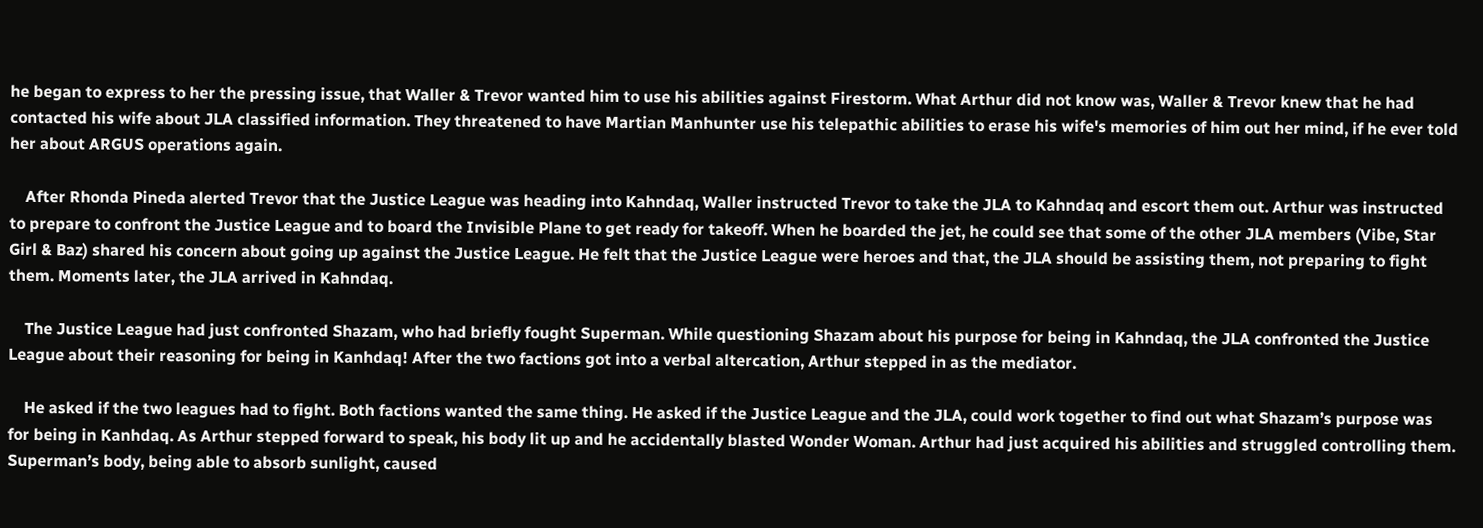he began to express to her the pressing issue, that Waller & Trevor wanted him to use his abilities against Firestorm. What Arthur did not know was, Waller & Trevor knew that he had contacted his wife about JLA classified information. They threatened to have Martian Manhunter use his telepathic abilities to erase his wife's memories of him out her mind, if he ever told her about ARGUS operations again.

    After Rhonda Pineda alerted Trevor that the Justice League was heading into Kahndaq, Waller instructed Trevor to take the JLA to Kahndaq and escort them out. Arthur was instructed to prepare to confront the Justice League and to board the Invisible Plane to get ready for takeoff. When he boarded the jet, he could see that some of the other JLA members (Vibe, Star Girl & Baz) shared his concern about going up against the Justice League. He felt that the Justice League were heroes and that, the JLA should be assisting them, not preparing to fight them. Moments later, the JLA arrived in Kahndaq.

    The Justice League had just confronted Shazam, who had briefly fought Superman. While questioning Shazam about his purpose for being in Kahndaq, the JLA confronted the Justice League about their reasoning for being in Kanhdaq! After the two factions got into a verbal altercation, Arthur stepped in as the mediator.

    He asked if the two leagues had to fight. Both factions wanted the same thing. He asked if the Justice League and the JLA, could work together to find out what Shazam’s purpose was for being in Kanhdaq. As Arthur stepped forward to speak, his body lit up and he accidentally blasted Wonder Woman. Arthur had just acquired his abilities and struggled controlling them. Superman’s body, being able to absorb sunlight, caused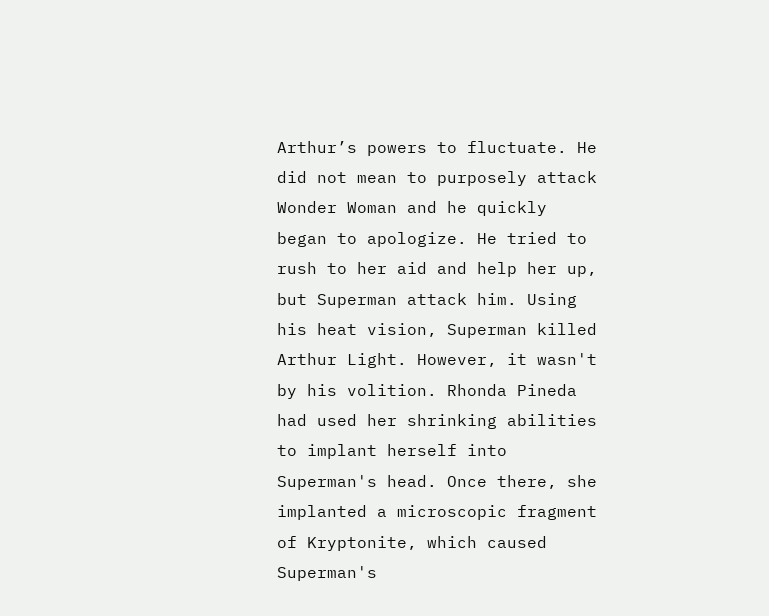Arthur’s powers to fluctuate. He did not mean to purposely attack Wonder Woman and he quickly began to apologize. He tried to rush to her aid and help her up, but Superman attack him. Using his heat vision, Superman killed Arthur Light. However, it wasn't by his volition. Rhonda Pineda had used her shrinking abilities to implant herself into Superman's head. Once there, she implanted a microscopic fragment of Kryptonite, which caused Superman's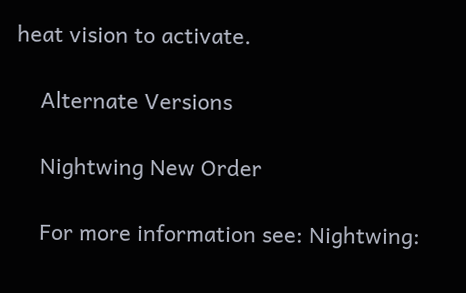heat vision to activate.

    Alternate Versions

    Nightwing New Order

    For more information see: Nightwing: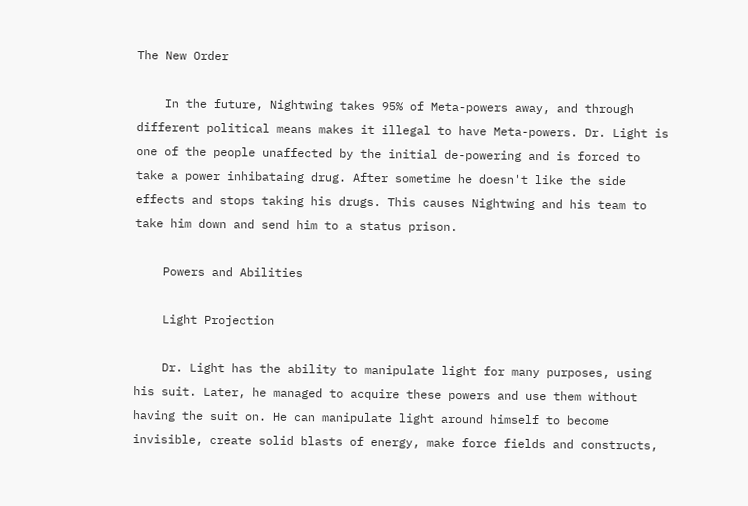The New Order

    In the future, Nightwing takes 95% of Meta-powers away, and through different political means makes it illegal to have Meta-powers. Dr. Light is one of the people unaffected by the initial de-powering and is forced to take a power inhibataing drug. After sometime he doesn't like the side effects and stops taking his drugs. This causes Nightwing and his team to take him down and send him to a status prison.

    Powers and Abilities

    Light Projection

    Dr. Light has the ability to manipulate light for many purposes, using his suit. Later, he managed to acquire these powers and use them without having the suit on. He can manipulate light around himself to become invisible, create solid blasts of energy, make force fields and constructs,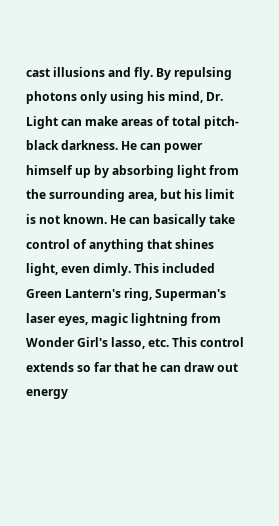cast illusions and fly. By repulsing photons only using his mind, Dr. Light can make areas of total pitch-black darkness. He can power himself up by absorbing light from the surrounding area, but his limit is not known. He can basically take control of anything that shines light, even dimly. This included Green Lantern's ring, Superman's laser eyes, magic lightning from Wonder Girl's lasso, etc. This control extends so far that he can draw out energy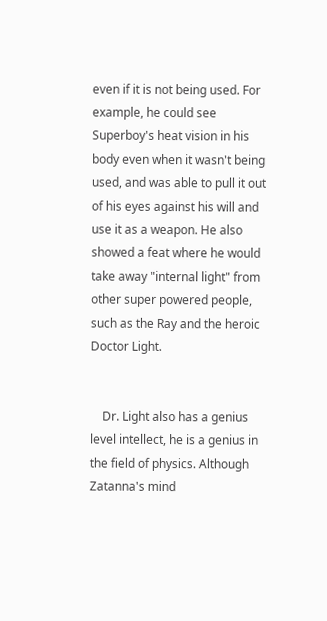even if it is not being used. For example, he could see Superboy's heat vision in his body even when it wasn't being used, and was able to pull it out of his eyes against his will and use it as a weapon. He also showed a feat where he would take away "internal light" from other super powered people, such as the Ray and the heroic Doctor Light.


    Dr. Light also has a genius level intellect, he is a genius in the field of physics. Although Zatanna's mind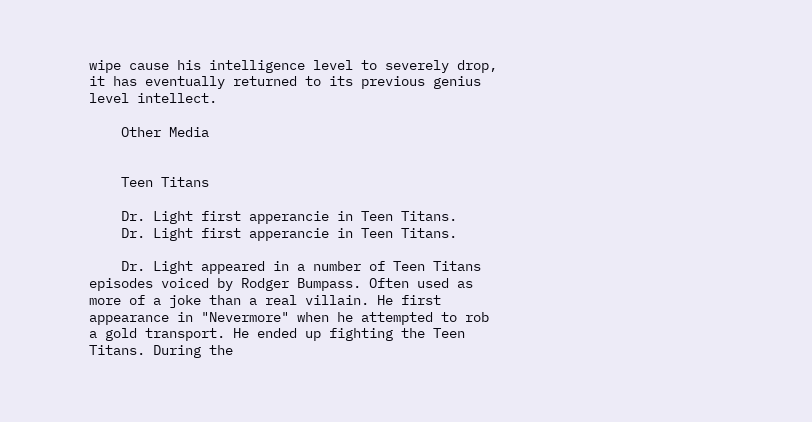wipe cause his intelligence level to severely drop, it has eventually returned to its previous genius level intellect.

    Other Media


    Teen Titans

    Dr. Light first apperancie in Teen Titans.
    Dr. Light first apperancie in Teen Titans.

    Dr. Light appeared in a number of Teen Titans episodes voiced by Rodger Bumpass. Often used as more of a joke than a real villain. He first appearance in "Nevermore" when he attempted to rob a gold transport. He ended up fighting the Teen Titans. During the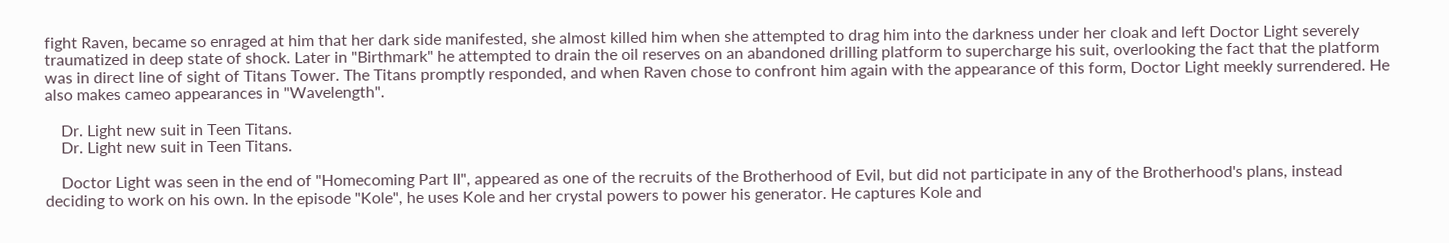fight Raven, became so enraged at him that her dark side manifested, she almost killed him when she attempted to drag him into the darkness under her cloak and left Doctor Light severely traumatized in deep state of shock. Later in "Birthmark" he attempted to drain the oil reserves on an abandoned drilling platform to supercharge his suit, overlooking the fact that the platform was in direct line of sight of Titans Tower. The Titans promptly responded, and when Raven chose to confront him again with the appearance of this form, Doctor Light meekly surrendered. He also makes cameo appearances in "Wavelength".

    Dr. Light new suit in Teen Titans.
    Dr. Light new suit in Teen Titans.

    Doctor Light was seen in the end of "Homecoming Part II", appeared as one of the recruits of the Brotherhood of Evil, but did not participate in any of the Brotherhood's plans, instead deciding to work on his own. In the episode "Kole", he uses Kole and her crystal powers to power his generator. He captures Kole and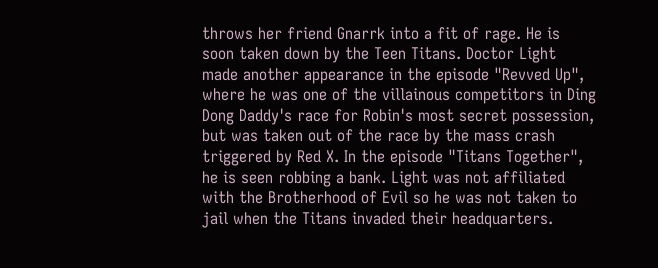throws her friend Gnarrk into a fit of rage. He is soon taken down by the Teen Titans. Doctor Light made another appearance in the episode "Revved Up", where he was one of the villainous competitors in Ding Dong Daddy's race for Robin's most secret possession, but was taken out of the race by the mass crash triggered by Red X. In the episode "Titans Together", he is seen robbing a bank. Light was not affiliated with the Brotherhood of Evil so he was not taken to jail when the Titans invaded their headquarters.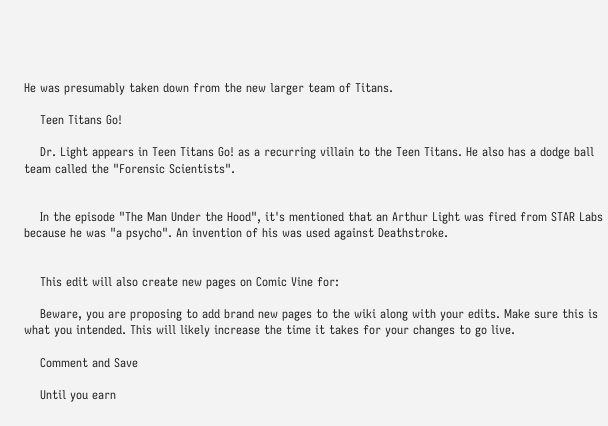He was presumably taken down from the new larger team of Titans.

    Teen Titans Go!

    Dr. Light appears in Teen Titans Go! as a recurring villain to the Teen Titans. He also has a dodge ball team called the "Forensic Scientists".


    In the episode "The Man Under the Hood", it's mentioned that an Arthur Light was fired from STAR Labs because he was "a psycho". An invention of his was used against Deathstroke.


    This edit will also create new pages on Comic Vine for:

    Beware, you are proposing to add brand new pages to the wiki along with your edits. Make sure this is what you intended. This will likely increase the time it takes for your changes to go live.

    Comment and Save

    Until you earn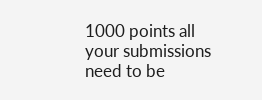1000 points all your submissions need to be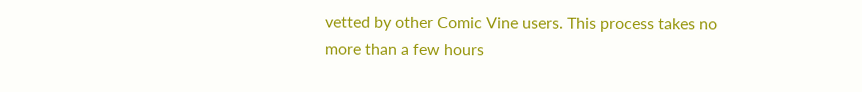vetted by other Comic Vine users. This process takes no more than a few hours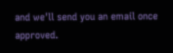and we'll send you an email once approved.